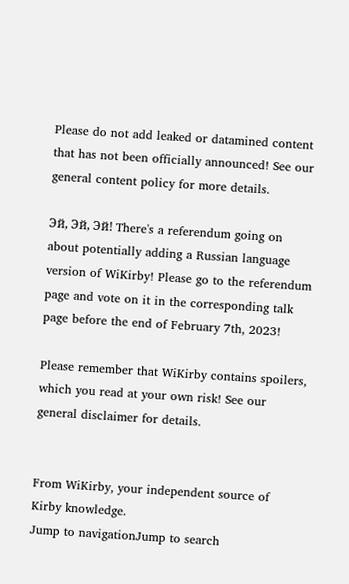Please do not add leaked or datamined content that has not been officially announced! See our general content policy for more details.

Эй, Эй, Эй! There's a referendum going on about potentially adding a Russian language version of WiKirby! Please go to the referendum page and vote on it in the corresponding talk page before the end of February 7th, 2023!

Please remember that WiKirby contains spoilers, which you read at your own risk! See our general disclaimer for details.


From WiKirby, your independent source of Kirby knowledge.
Jump to navigationJump to search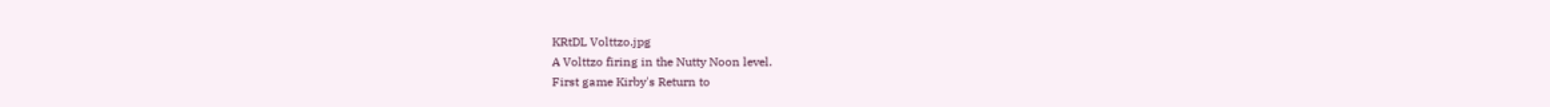KRtDL Volttzo.jpg
A Volttzo firing in the Nutty Noon level.
First game Kirby's Return to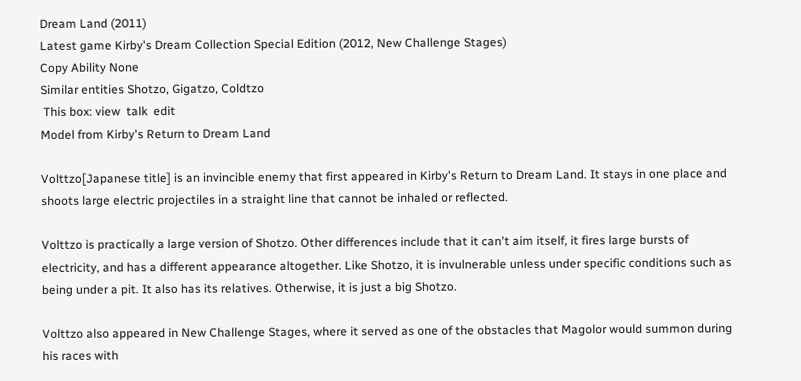Dream Land (2011)
Latest game Kirby's Dream Collection Special Edition (2012, New Challenge Stages)
Copy Ability None
Similar entities Shotzo, Gigatzo, Coldtzo
 This box: view  talk  edit
Model from Kirby's Return to Dream Land

Volttzo[Japanese title] is an invincible enemy that first appeared in Kirby's Return to Dream Land. It stays in one place and shoots large electric projectiles in a straight line that cannot be inhaled or reflected.

Volttzo is practically a large version of Shotzo. Other differences include that it can't aim itself, it fires large bursts of electricity, and has a different appearance altogether. Like Shotzo, it is invulnerable unless under specific conditions such as being under a pit. It also has its relatives. Otherwise, it is just a big Shotzo.

Volttzo also appeared in New Challenge Stages, where it served as one of the obstacles that Magolor would summon during his races with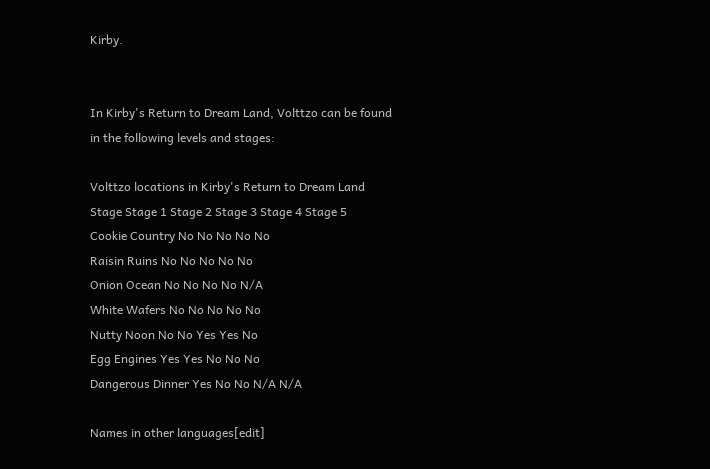Kirby.


In Kirby's Return to Dream Land, Volttzo can be found in the following levels and stages:

Volttzo locations in Kirby's Return to Dream Land
Stage Stage 1 Stage 2 Stage 3 Stage 4 Stage 5
Cookie Country No No No No No
Raisin Ruins No No No No No
Onion Ocean No No No No N/A
White Wafers No No No No No
Nutty Noon No No Yes Yes No
Egg Engines Yes Yes No No No
Dangerous Dinner Yes No No N/A N/A

Names in other languages[edit]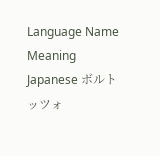Language Name Meaning
Japanese ボルトッツォ